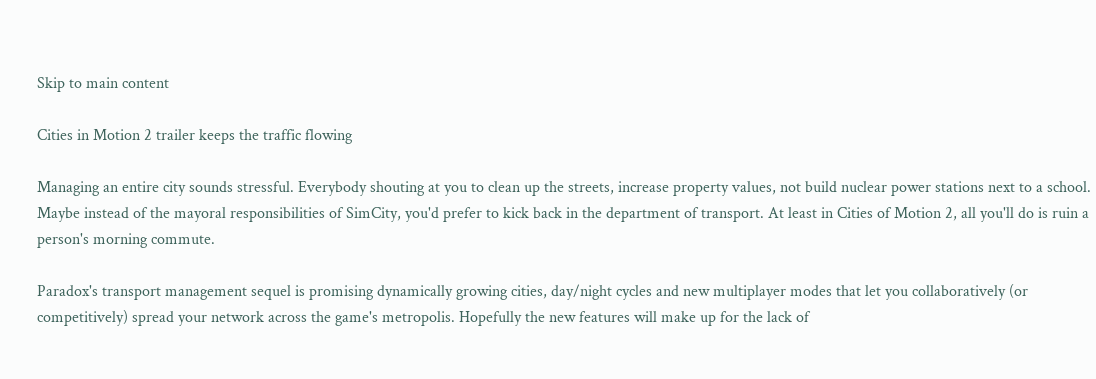Skip to main content

Cities in Motion 2 trailer keeps the traffic flowing

Managing an entire city sounds stressful. Everybody shouting at you to clean up the streets, increase property values, not build nuclear power stations next to a school. Maybe instead of the mayoral responsibilities of SimCity, you'd prefer to kick back in the department of transport. At least in Cities of Motion 2, all you'll do is ruin a person's morning commute.

Paradox's transport management sequel is promising dynamically growing cities, day/night cycles and new multiplayer modes that let you collaboratively (or competitively) spread your network across the game's metropolis. Hopefully the new features will make up for the lack of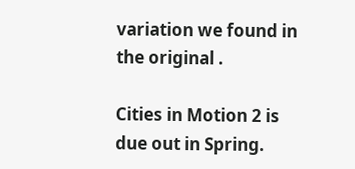variation we found in the original .

Cities in Motion 2 is due out in Spring.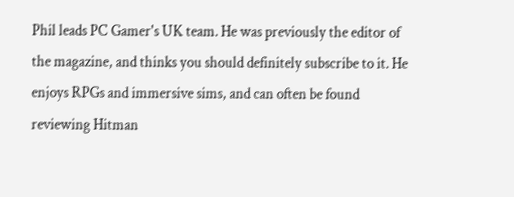Phil leads PC Gamer's UK team. He was previously the editor of the magazine, and thinks you should definitely subscribe to it. He enjoys RPGs and immersive sims, and can often be found reviewing Hitman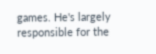games. He's largely responsible for the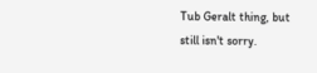Tub Geralt thing, but still isn't sorry.